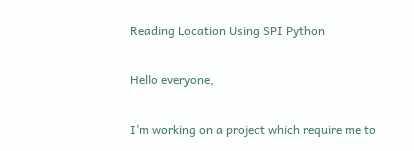Reading Location Using SPI Python

Hello everyone,

I’m working on a project which require me to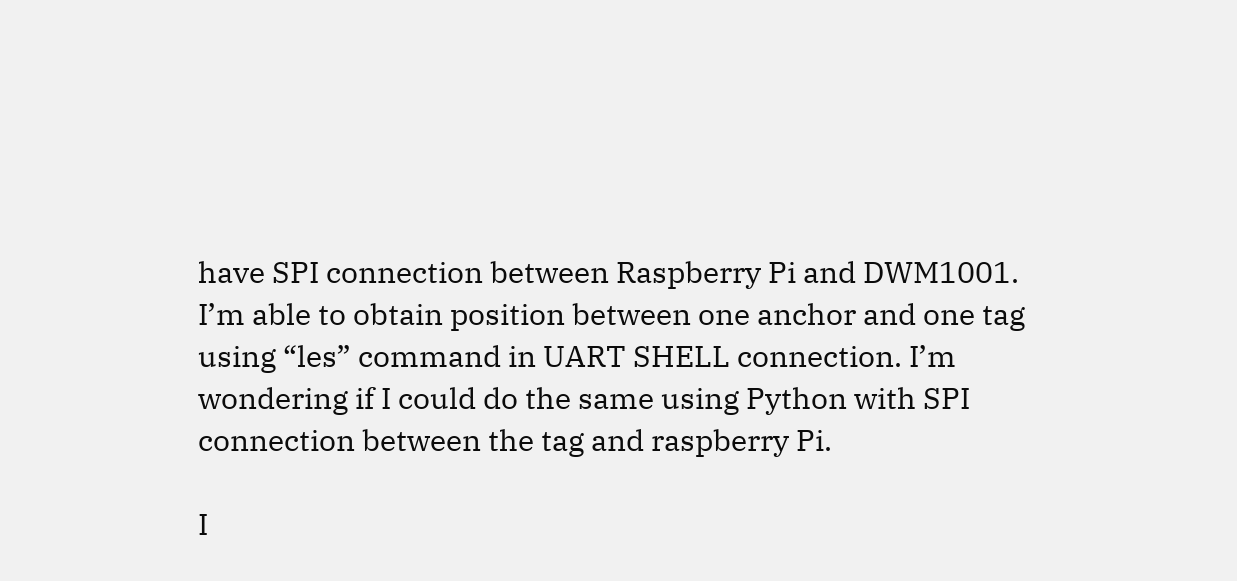have SPI connection between Raspberry Pi and DWM1001. I’m able to obtain position between one anchor and one tag using “les” command in UART SHELL connection. I’m wondering if I could do the same using Python with SPI connection between the tag and raspberry Pi.

I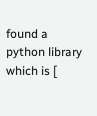found a python library which is [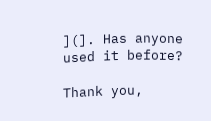](]. Has anyone used it before?

Thank you,